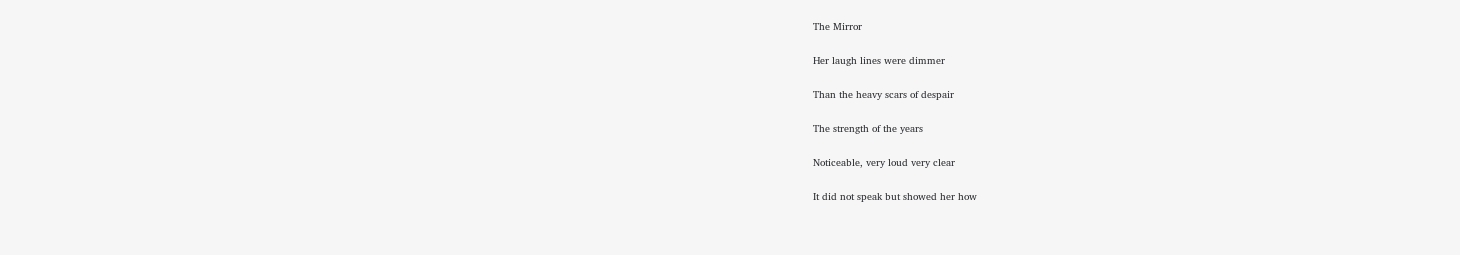The Mirror

Her laugh lines were dimmer

Than the heavy scars of despair

The strength of the years

Noticeable, very loud very clear

It did not speak but showed her how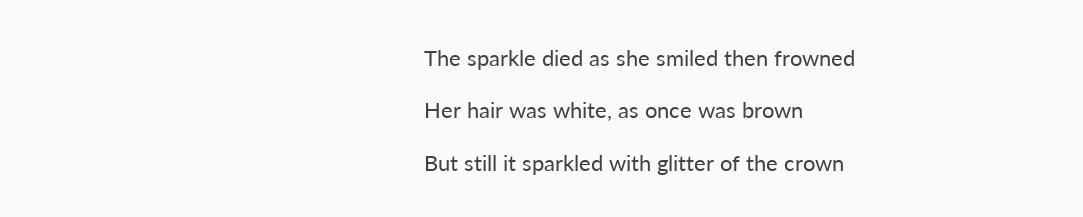The sparkle died as she smiled then frowned

Her hair was white, as once was brown

But still it sparkled with glitter of the crown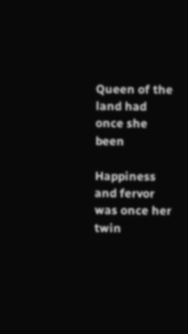Queen of the land had once she been

Happiness and fervor was once her twin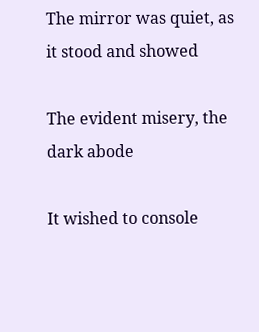The mirror was quiet, as it stood and showed

The evident misery, the dark abode

It wished to console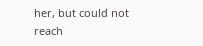her, but could not reach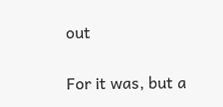out

For it was, but a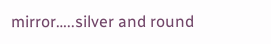mirror…..silver and round